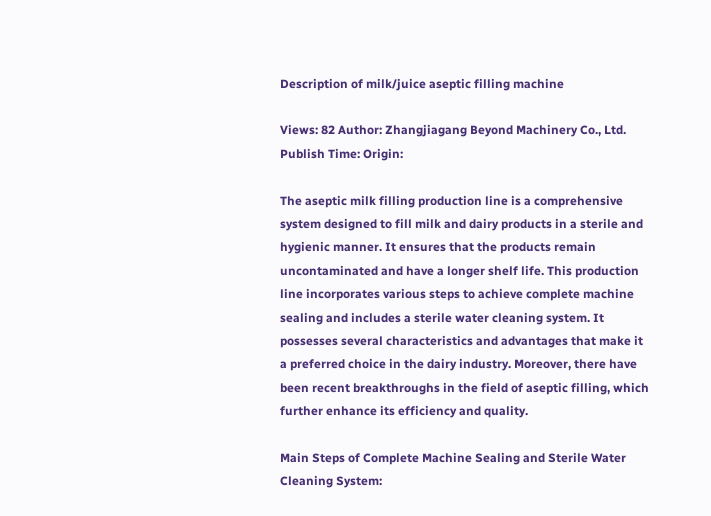Description of milk/juice aseptic filling machine

Views: 82 Author: Zhangjiagang Beyond Machinery Co., Ltd. Publish Time: Origin:

The aseptic milk filling production line is a comprehensive system designed to fill milk and dairy products in a sterile and hygienic manner. It ensures that the products remain uncontaminated and have a longer shelf life. This production line incorporates various steps to achieve complete machine sealing and includes a sterile water cleaning system. It possesses several characteristics and advantages that make it a preferred choice in the dairy industry. Moreover, there have been recent breakthroughs in the field of aseptic filling, which further enhance its efficiency and quality.

Main Steps of Complete Machine Sealing and Sterile Water Cleaning System: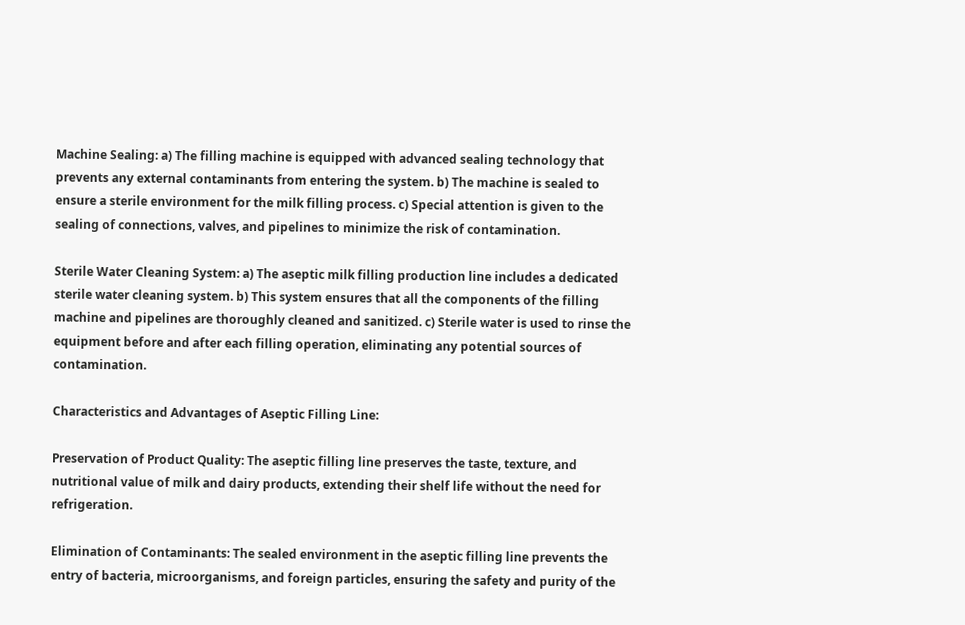Machine Sealing: a) The filling machine is equipped with advanced sealing technology that prevents any external contaminants from entering the system. b) The machine is sealed to ensure a sterile environment for the milk filling process. c) Special attention is given to the sealing of connections, valves, and pipelines to minimize the risk of contamination.

Sterile Water Cleaning System: a) The aseptic milk filling production line includes a dedicated sterile water cleaning system. b) This system ensures that all the components of the filling machine and pipelines are thoroughly cleaned and sanitized. c) Sterile water is used to rinse the equipment before and after each filling operation, eliminating any potential sources of contamination.

Characteristics and Advantages of Aseptic Filling Line:

Preservation of Product Quality: The aseptic filling line preserves the taste, texture, and nutritional value of milk and dairy products, extending their shelf life without the need for refrigeration.

Elimination of Contaminants: The sealed environment in the aseptic filling line prevents the entry of bacteria, microorganisms, and foreign particles, ensuring the safety and purity of the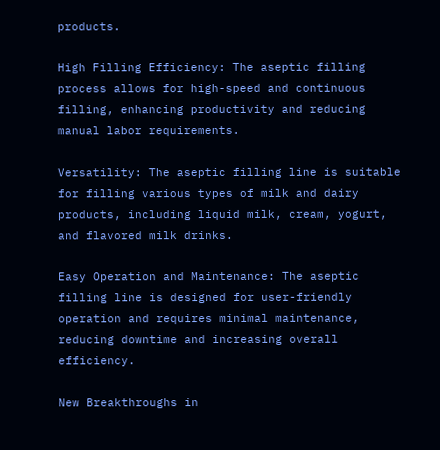products.

High Filling Efficiency: The aseptic filling process allows for high-speed and continuous filling, enhancing productivity and reducing manual labor requirements.

Versatility: The aseptic filling line is suitable for filling various types of milk and dairy products, including liquid milk, cream, yogurt, and flavored milk drinks.

Easy Operation and Maintenance: The aseptic filling line is designed for user-friendly operation and requires minimal maintenance, reducing downtime and increasing overall efficiency.

New Breakthroughs in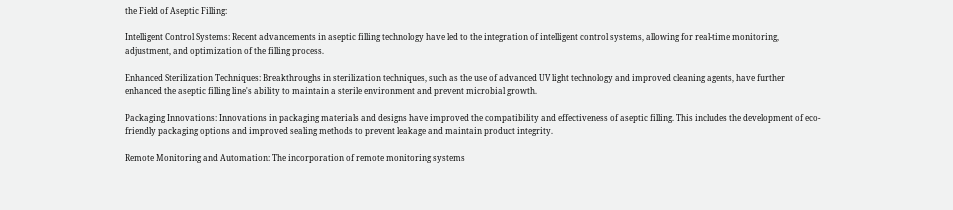the Field of Aseptic Filling:

Intelligent Control Systems: Recent advancements in aseptic filling technology have led to the integration of intelligent control systems, allowing for real-time monitoring, adjustment, and optimization of the filling process.

Enhanced Sterilization Techniques: Breakthroughs in sterilization techniques, such as the use of advanced UV light technology and improved cleaning agents, have further enhanced the aseptic filling line's ability to maintain a sterile environment and prevent microbial growth.

Packaging Innovations: Innovations in packaging materials and designs have improved the compatibility and effectiveness of aseptic filling. This includes the development of eco-friendly packaging options and improved sealing methods to prevent leakage and maintain product integrity.

Remote Monitoring and Automation: The incorporation of remote monitoring systems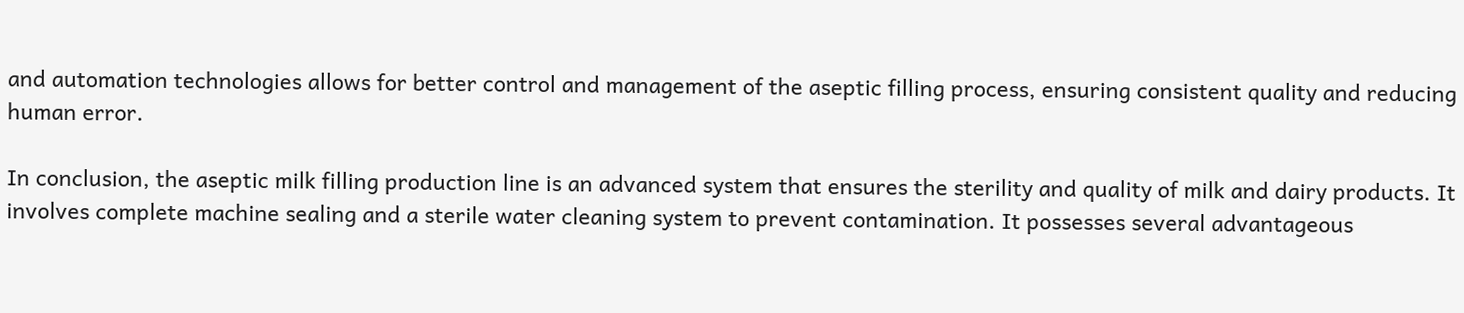and automation technologies allows for better control and management of the aseptic filling process, ensuring consistent quality and reducing human error.

In conclusion, the aseptic milk filling production line is an advanced system that ensures the sterility and quality of milk and dairy products. It involves complete machine sealing and a sterile water cleaning system to prevent contamination. It possesses several advantageous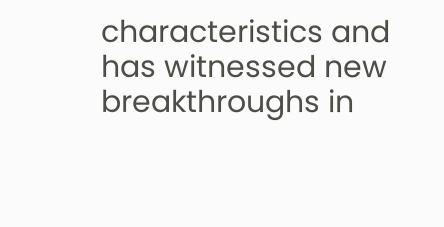characteristics and has witnessed new breakthroughs in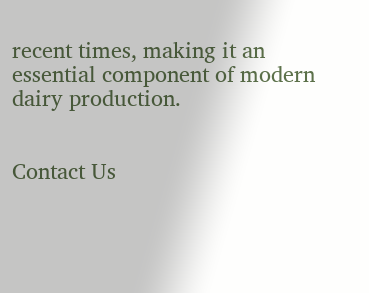recent times, making it an essential component of modern dairy production.


Contact Us